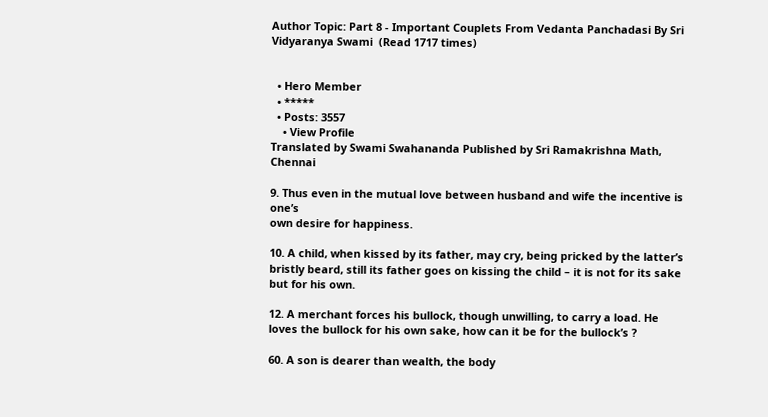Author Topic: Part 8 - Important Couplets From Vedanta Panchadasi By Sri Vidyaranya Swami  (Read 1717 times)


  • Hero Member
  • *****
  • Posts: 3557
    • View Profile
Translated by Swami Swahananda Published by Sri Ramakrishna Math, Chennai

9. Thus even in the mutual love between husband and wife the incentive is one’s
own desire for happiness.

10. A child, when kissed by its father, may cry, being pricked by the latter’s bristly beard, still its father goes on kissing the child – it is not for its sake but for his own.

12. A merchant forces his bullock, though unwilling, to carry a load. He loves the bullock for his own sake, how can it be for the bullock’s ?

60. A son is dearer than wealth, the body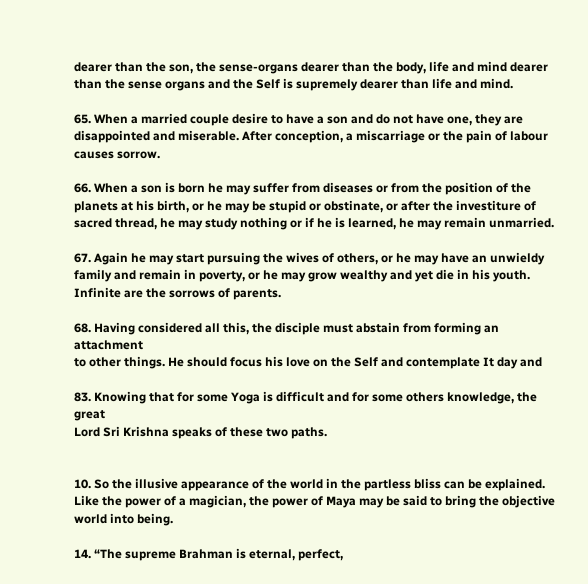dearer than the son, the sense-organs dearer than the body, life and mind dearer than the sense organs and the Self is supremely dearer than life and mind.

65. When a married couple desire to have a son and do not have one, they are
disappointed and miserable. After conception, a miscarriage or the pain of labour
causes sorrow.

66. When a son is born he may suffer from diseases or from the position of the
planets at his birth, or he may be stupid or obstinate, or after the investiture of
sacred thread, he may study nothing or if he is learned, he may remain unmarried.

67. Again he may start pursuing the wives of others, or he may have an unwieldy
family and remain in poverty, or he may grow wealthy and yet die in his youth.
Infinite are the sorrows of parents.

68. Having considered all this, the disciple must abstain from forming an attachment
to other things. He should focus his love on the Self and contemplate It day and

83. Knowing that for some Yoga is difficult and for some others knowledge, the great
Lord Sri Krishna speaks of these two paths.


10. So the illusive appearance of the world in the partless bliss can be explained.
Like the power of a magician, the power of Maya may be said to bring the objective
world into being.

14. “The supreme Brahman is eternal, perfect,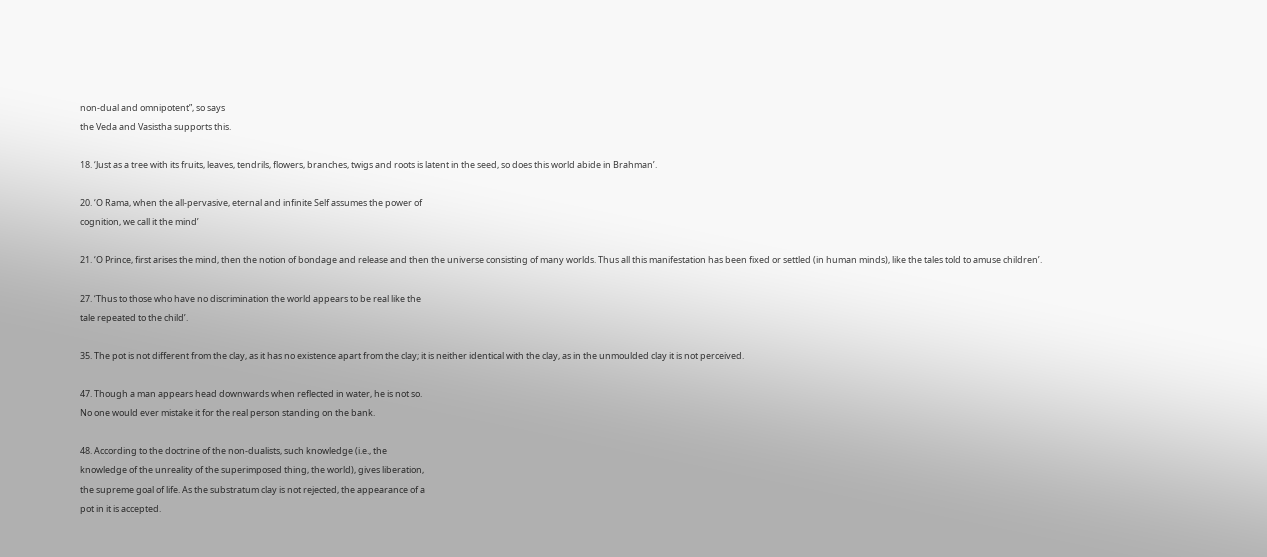non-dual and omnipotent”, so says
the Veda and Vasistha supports this.

18. ‘Just as a tree with its fruits, leaves, tendrils, flowers, branches, twigs and roots is latent in the seed, so does this world abide in Brahman’.

20. ‘O Rama, when the all-pervasive, eternal and infinite Self assumes the power of
cognition, we call it the mind’

21. ‘O Prince, first arises the mind, then the notion of bondage and release and then the universe consisting of many worlds. Thus all this manifestation has been fixed or settled (in human minds), like the tales told to amuse children’.

27. ‘Thus to those who have no discrimination the world appears to be real like the
tale repeated to the child’.

35. The pot is not different from the clay, as it has no existence apart from the clay; it is neither identical with the clay, as in the unmoulded clay it is not perceived.

47. Though a man appears head downwards when reflected in water, he is not so.
No one would ever mistake it for the real person standing on the bank.

48. According to the doctrine of the non-dualists, such knowledge (i.e., the
knowledge of the unreality of the superimposed thing, the world), gives liberation,
the supreme goal of life. As the substratum clay is not rejected, the appearance of a
pot in it is accepted.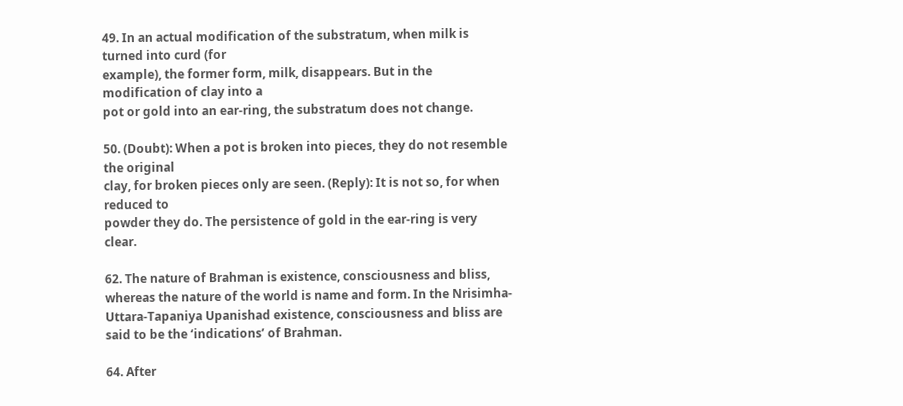49. In an actual modification of the substratum, when milk is turned into curd (for
example), the former form, milk, disappears. But in the modification of clay into a
pot or gold into an ear-ring, the substratum does not change.

50. (Doubt): When a pot is broken into pieces, they do not resemble the original
clay, for broken pieces only are seen. (Reply): It is not so, for when reduced to
powder they do. The persistence of gold in the ear-ring is very clear.

62. The nature of Brahman is existence, consciousness and bliss, whereas the nature of the world is name and form. In the Nrisimha-Uttara-Tapaniya Upanishad existence, consciousness and bliss are said to be the ‘indications’ of Brahman.

64. After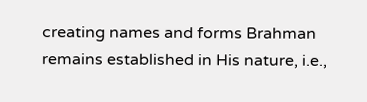creating names and forms Brahman remains established in His nature, i.e.,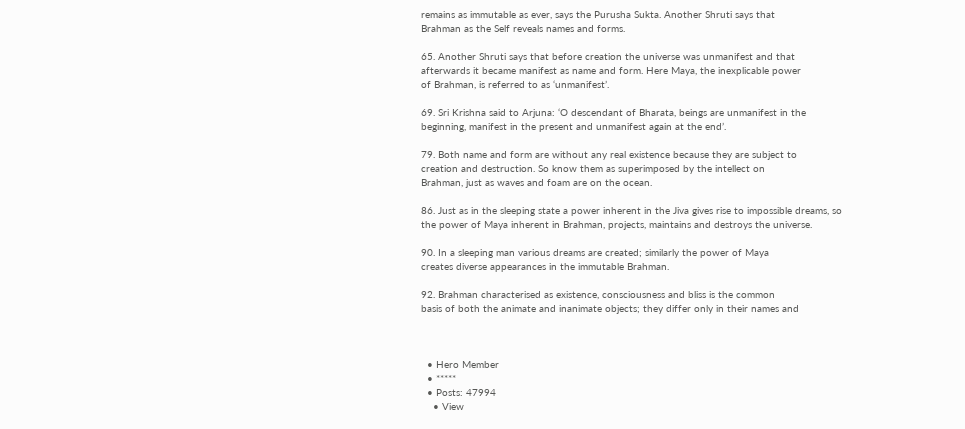remains as immutable as ever, says the Purusha Sukta. Another Shruti says that
Brahman as the Self reveals names and forms.

65. Another Shruti says that before creation the universe was unmanifest and that
afterwards it became manifest as name and form. Here Maya, the inexplicable power
of Brahman, is referred to as ‘unmanifest’.

69. Sri Krishna said to Arjuna: ‘O descendant of Bharata, beings are unmanifest in the beginning, manifest in the present and unmanifest again at the end’.

79. Both name and form are without any real existence because they are subject to
creation and destruction. So know them as superimposed by the intellect on
Brahman, just as waves and foam are on the ocean.

86. Just as in the sleeping state a power inherent in the Jiva gives rise to impossible dreams, so the power of Maya inherent in Brahman, projects, maintains and destroys the universe.

90. In a sleeping man various dreams are created; similarly the power of Maya
creates diverse appearances in the immutable Brahman.

92. Brahman characterised as existence, consciousness and bliss is the common
basis of both the animate and inanimate objects; they differ only in their names and



  • Hero Member
  • *****
  • Posts: 47994
    • View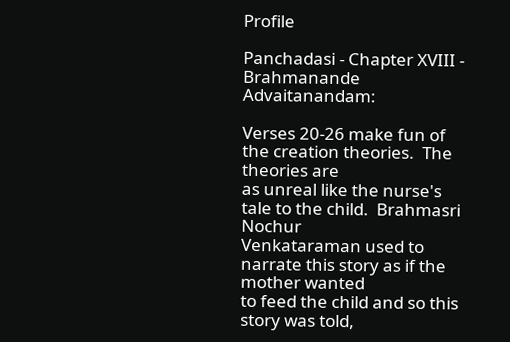Profile

Panchadasi - Chapter XVIII - Brahmanande Advaitanandam:

Verses 20-26 make fun of the creation theories.  The theories are
as unreal like the nurse's tale to the child.  Brahmasri Nochur
Venkataraman used to narrate this story as if the mother wanted
to feed the child and so this story was told,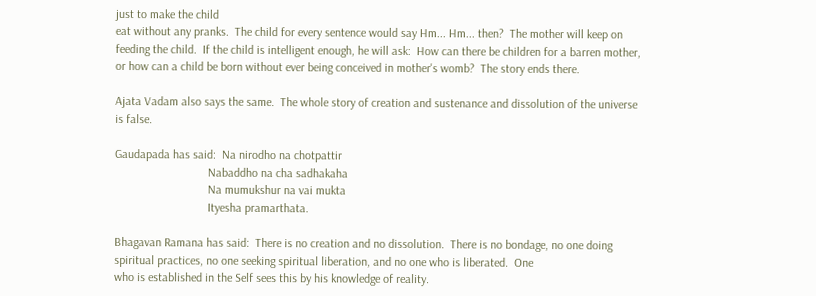just to make the child
eat without any pranks.  The child for every sentence would say Hm... Hm... then?  The mother will keep on feeding the child.  If the child is intelligent enough, he will ask:  How can there be children for a barren mother, or how can a child be born without ever being conceived in mother's womb?  The story ends there.

Ajata Vadam also says the same.  The whole story of creation and sustenance and dissolution of the universe is false.

Gaudapada has said:  Na nirodho na chotpattir
                               Nabaddho na cha sadhakaha
                               Na mumukshur na vai mukta
                               Ityesha pramarthata.

Bhagavan Ramana has said:  There is no creation and no dissolution.  There is no bondage, no one doing spiritual practices, no one seeking spiritual liberation, and no one who is liberated.  One
who is established in the Self sees this by his knowledge of reality.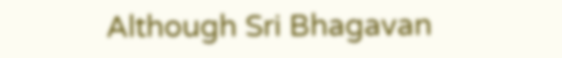Although Sri Bhagavan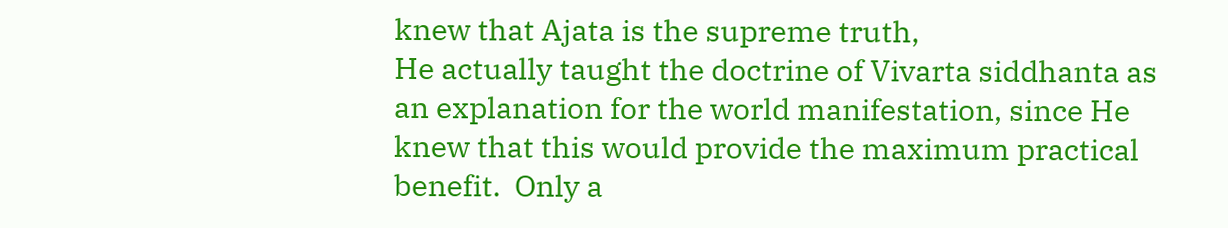knew that Ajata is the supreme truth,
He actually taught the doctrine of Vivarta siddhanta as an explanation for the world manifestation, since He knew that this would provide the maximum practical benefit.  Only a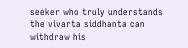seeker who truly understands the vivarta siddhanta can withdraw his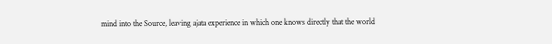mind into the Source, leaving ajata experience in which one knows directly that the world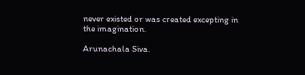never existed or was created excepting in the imagination.

Arunachala Siva.